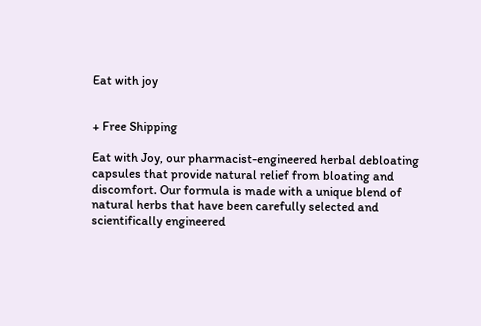Eat with joy


+ Free Shipping

Eat with Joy, our pharmacist-engineered herbal debloating capsules that provide natural relief from bloating and discomfort. Our formula is made with a unique blend of natural herbs that have been carefully selected and scientifically engineered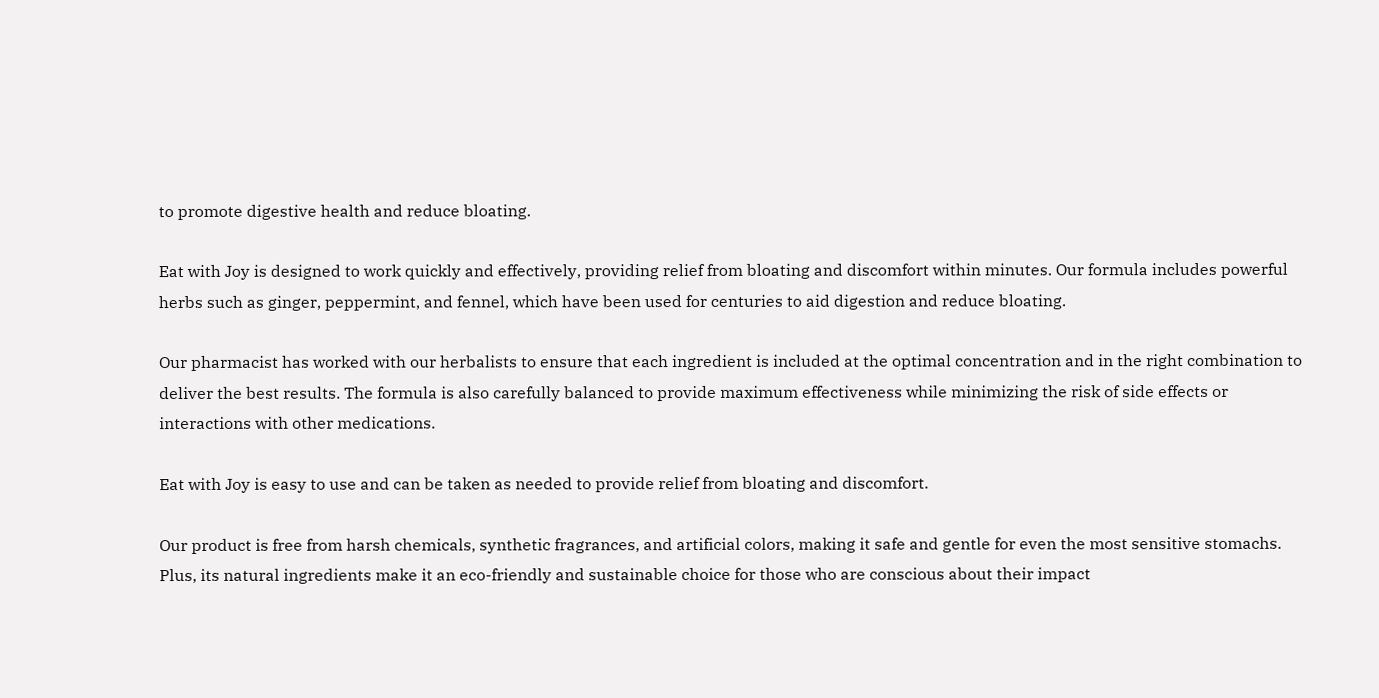to promote digestive health and reduce bloating.

Eat with Joy is designed to work quickly and effectively, providing relief from bloating and discomfort within minutes. Our formula includes powerful herbs such as ginger, peppermint, and fennel, which have been used for centuries to aid digestion and reduce bloating.

Our pharmacist has worked with our herbalists to ensure that each ingredient is included at the optimal concentration and in the right combination to deliver the best results. The formula is also carefully balanced to provide maximum effectiveness while minimizing the risk of side effects or interactions with other medications.

Eat with Joy is easy to use and can be taken as needed to provide relief from bloating and discomfort.

Our product is free from harsh chemicals, synthetic fragrances, and artificial colors, making it safe and gentle for even the most sensitive stomachs. Plus, its natural ingredients make it an eco-friendly and sustainable choice for those who are conscious about their impact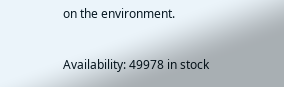on the environment.

Availability: 49978 in stock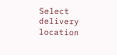Select delivery location